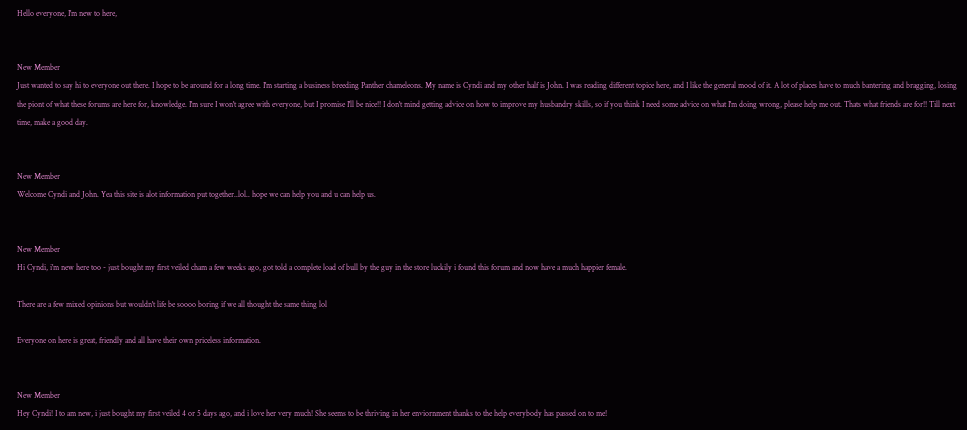Hello everyone, I'm new to here,


New Member
Just wanted to say hi to everyone out there. I hope to be around for a long time. I'm starting a business breeding Panther chameleons. My name is Cyndi and my other half is John. I was reading different topice here, and I like the general mood of it. A lot of places have to much bantering and bragging, losing the piont of what these forums are here for, knowledge. I'm sure I won't agree with everyone, but I promise I'll be nice!! I don't mind getting advice on how to improve my husbandry skills, so if you think I need some advice on what I'm doing wrong, please help me out. Thats what friends are for!! Till next time, make a good day.


New Member
Welcome Cyndi and John. Yea this site is alot information put together..lol.. hope we can help you and u can help us.


New Member
Hi Cyndi, i'm new here too - just bought my first veiled cham a few weeks ago, got told a complete load of bull by the guy in the store luckily i found this forum and now have a much happier female.

There are a few mixed opinions but wouldn't life be soooo boring if we all thought the same thing lol

Everyone on here is great, friendly and all have their own priceless information.


New Member
Hey Cyndi! I to am new, i just bought my first veiled 4 or 5 days ago, and i love her very much! She seems to be thriving in her enviornment thanks to the help everybody has passed on to me!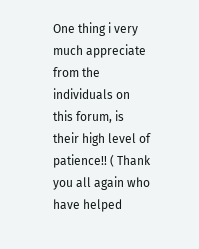One thing i very much appreciate from the individuals on this forum, is their high level of patience!! ( Thank you all again who have helped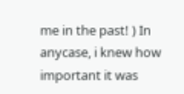me in the past! ) In anycase, i knew how important it was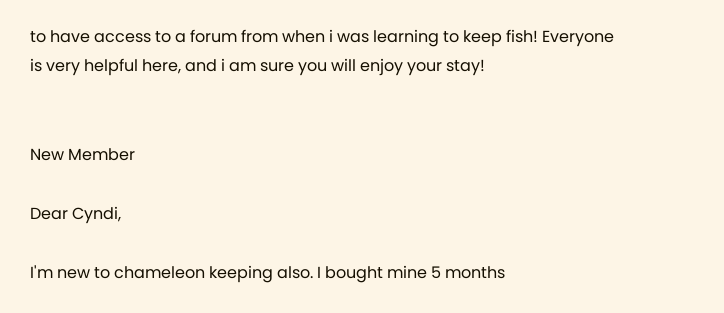to have access to a forum from when i was learning to keep fish! Everyone is very helpful here, and i am sure you will enjoy your stay!


New Member

Dear Cyndi,

I'm new to chameleon keeping also. I bought mine 5 months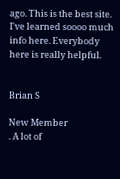ago. This is the best site. I've learned soooo much info here. Everybody here is really helpful.


Brian S

New Member
. A lot of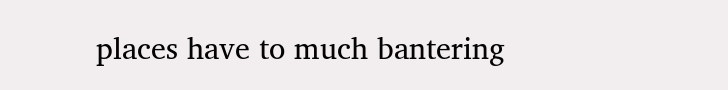places have to much bantering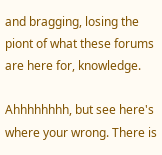and bragging, losing the piont of what these forums are here for, knowledge.

Ahhhhhhhh, but see here's where your wrong. There is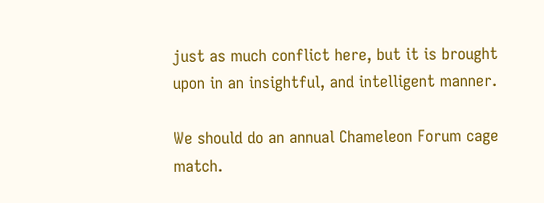just as much conflict here, but it is brought upon in an insightful, and intelligent manner.

We should do an annual Chameleon Forum cage match.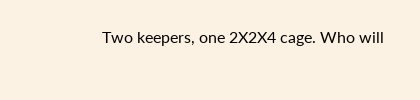Two keepers, one 2X2X4 cage. Who will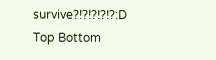survive?!?!?!?!?:D
Top Bottom